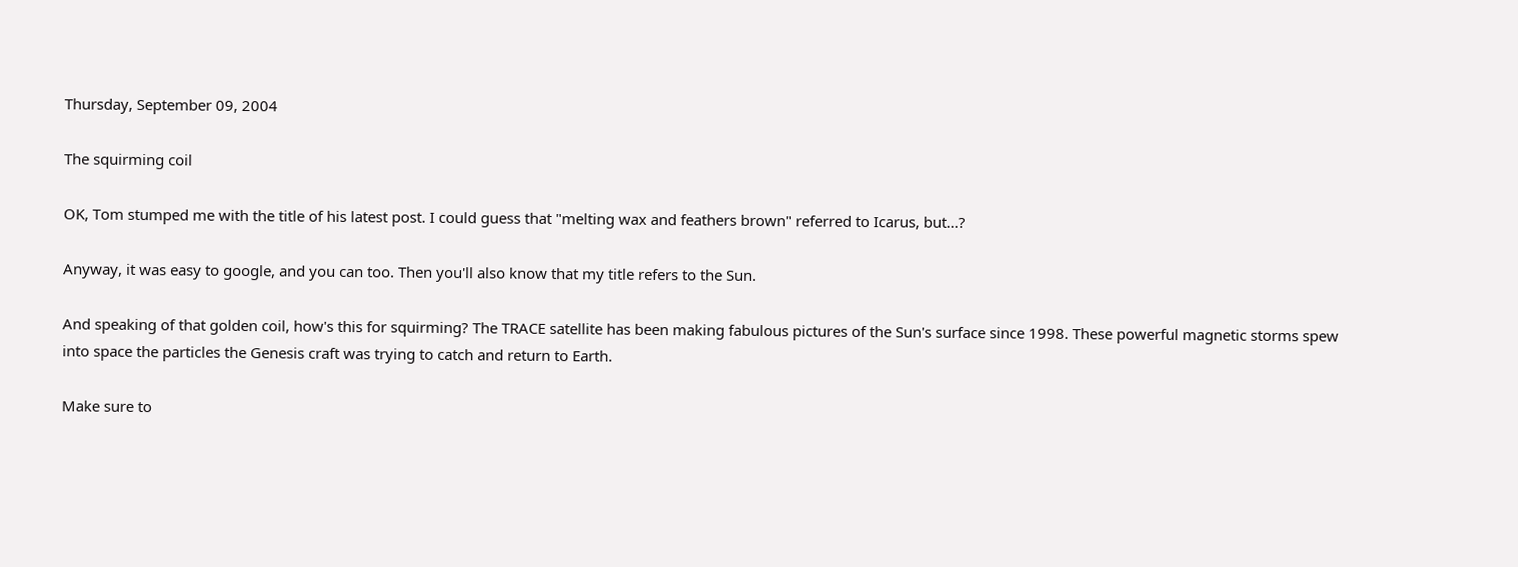Thursday, September 09, 2004

The squirming coil

OK, Tom stumped me with the title of his latest post. I could guess that "melting wax and feathers brown" referred to Icarus, but...?

Anyway, it was easy to google, and you can too. Then you'll also know that my title refers to the Sun.

And speaking of that golden coil, how's this for squirming? The TRACE satellite has been making fabulous pictures of the Sun's surface since 1998. These powerful magnetic storms spew into space the particles the Genesis craft was trying to catch and return to Earth.

Make sure to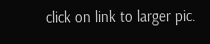click on link to larger pic.